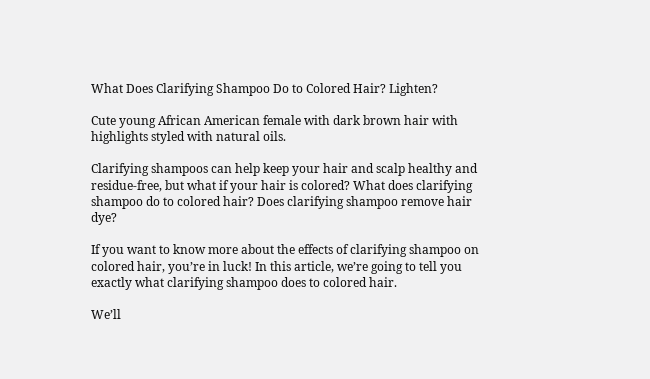What Does Clarifying Shampoo Do to Colored Hair? Lighten?

Cute young African American female with dark brown hair with highlights styled with natural oils.

Clarifying shampoos can help keep your hair and scalp healthy and residue-free, but what if your hair is colored? What does clarifying shampoo do to colored hair? Does clarifying shampoo remove hair dye?

If you want to know more about the effects of clarifying shampoo on colored hair, you’re in luck! In this article, we’re going to tell you exactly what clarifying shampoo does to colored hair.

We’ll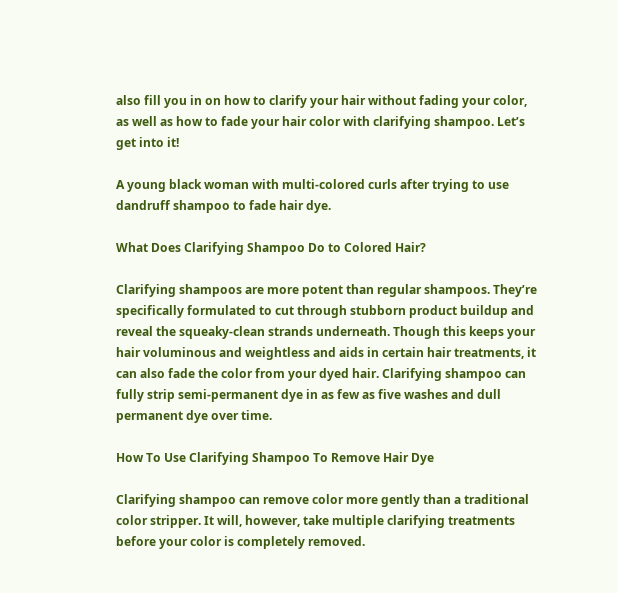also fill you in on how to clarify your hair without fading your color, as well as how to fade your hair color with clarifying shampoo. Let’s get into it!

A young black woman with multi-colored curls after trying to use dandruff shampoo to fade hair dye.

What Does Clarifying Shampoo Do to Colored Hair?

Clarifying shampoos are more potent than regular shampoos. They’re specifically formulated to cut through stubborn product buildup and reveal the squeaky-clean strands underneath. Though this keeps your hair voluminous and weightless and aids in certain hair treatments, it can also fade the color from your dyed hair. Clarifying shampoo can fully strip semi-permanent dye in as few as five washes and dull permanent dye over time.

How To Use Clarifying Shampoo To Remove Hair Dye

Clarifying shampoo can remove color more gently than a traditional color stripper. It will, however, take multiple clarifying treatments before your color is completely removed.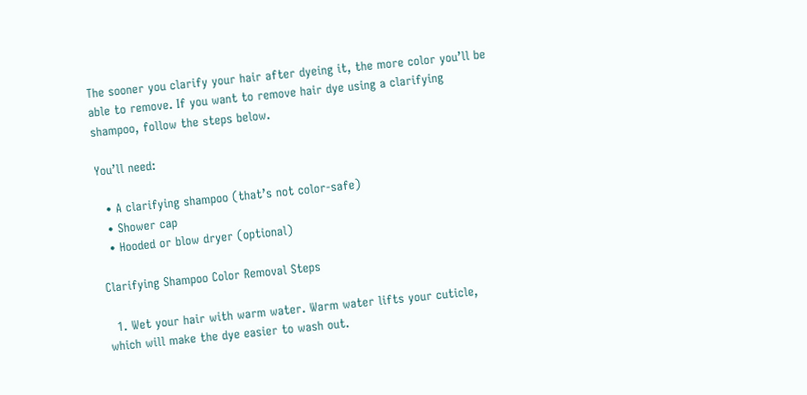The sooner you clarify your hair after dyeing it, the more color you’ll be able to remove. If you want to remove hair dye using a clarifying shampoo, follow the steps below.

You’ll need:

  • A clarifying shampoo (that’s not color-safe)
  • Shower cap
  • Hooded or blow dryer (optional)

Clarifying Shampoo Color Removal Steps

  1. Wet your hair with warm water. Warm water lifts your cuticle, which will make the dye easier to wash out.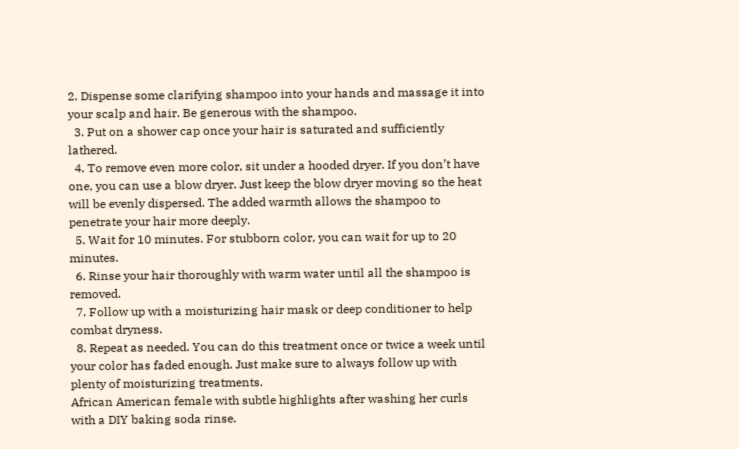2. Dispense some clarifying shampoo into your hands and massage it into your scalp and hair. Be generous with the shampoo.
  3. Put on a shower cap once your hair is saturated and sufficiently lathered.
  4. To remove even more color, sit under a hooded dryer. If you don’t have one, you can use a blow dryer. Just keep the blow dryer moving so the heat will be evenly dispersed. The added warmth allows the shampoo to penetrate your hair more deeply.
  5. Wait for 10 minutes. For stubborn color, you can wait for up to 20 minutes.
  6. Rinse your hair thoroughly with warm water until all the shampoo is removed.
  7. Follow up with a moisturizing hair mask or deep conditioner to help combat dryness.
  8. Repeat as needed. You can do this treatment once or twice a week until your color has faded enough. Just make sure to always follow up with plenty of moisturizing treatments.
African American female with subtle highlights after washing her curls with a DIY baking soda rinse.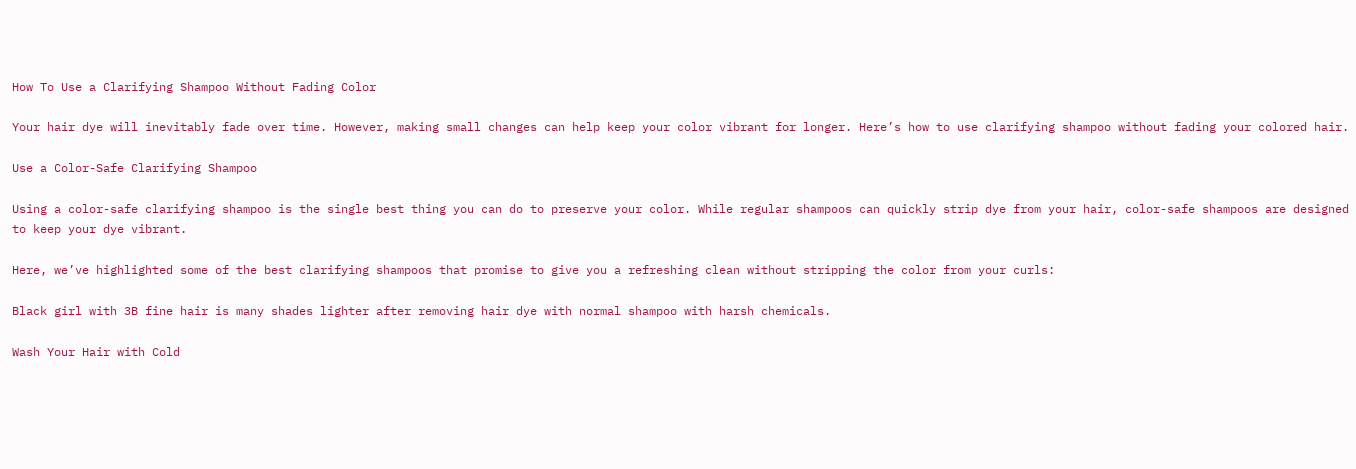How To Use a Clarifying Shampoo Without Fading Color

Your hair dye will inevitably fade over time. However, making small changes can help keep your color vibrant for longer. Here’s how to use clarifying shampoo without fading your colored hair.

Use a Color-Safe Clarifying Shampoo

Using a color-safe clarifying shampoo is the single best thing you can do to preserve your color. While regular shampoos can quickly strip dye from your hair, color-safe shampoos are designed to keep your dye vibrant.

Here, we’ve highlighted some of the best clarifying shampoos that promise to give you a refreshing clean without stripping the color from your curls:

Black girl with 3B fine hair is many shades lighter after removing hair dye with normal shampoo with harsh chemicals.

Wash Your Hair with Cold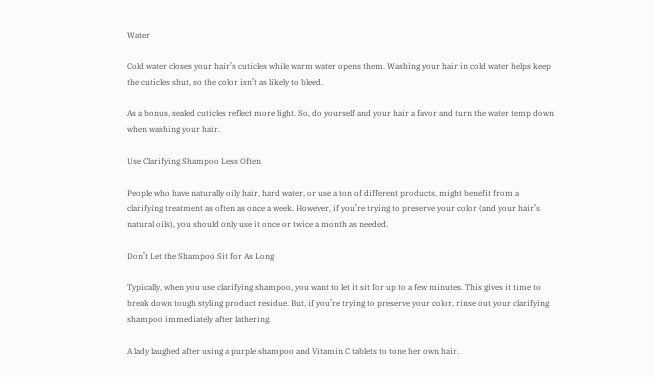Water

Cold water closes your hair’s cuticles while warm water opens them. Washing your hair in cold water helps keep the cuticles shut, so the color isn’t as likely to bleed.

As a bonus, sealed cuticles reflect more light. So, do yourself and your hair a favor and turn the water temp down when washing your hair.

Use Clarifying Shampoo Less Often

People who have naturally oily hair, hard water, or use a ton of different products, might benefit from a clarifying treatment as often as once a week. However, if you’re trying to preserve your color (and your hair’s natural oils), you should only use it once or twice a month as needed.

Don’t Let the Shampoo Sit for As Long

Typically, when you use clarifying shampoo, you want to let it sit for up to a few minutes. This gives it time to break down tough styling product residue. But, if you’re trying to preserve your color, rinse out your clarifying shampoo immediately after lathering.

A lady laughed after using a purple shampoo and Vitamin C tablets to tone her own hair.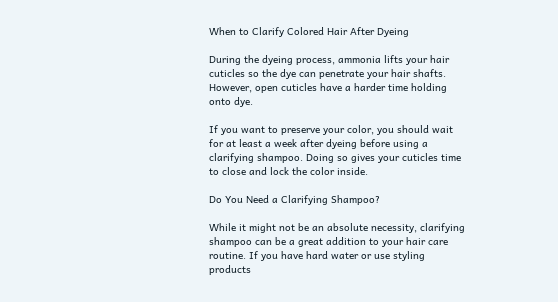When to Clarify Colored Hair After Dyeing

During the dyeing process, ammonia lifts your hair cuticles so the dye can penetrate your hair shafts. However, open cuticles have a harder time holding onto dye.

If you want to preserve your color, you should wait for at least a week after dyeing before using a clarifying shampoo. Doing so gives your cuticles time to close and lock the color inside.

Do You Need a Clarifying Shampoo?

While it might not be an absolute necessity, clarifying shampoo can be a great addition to your hair care routine. If you have hard water or use styling products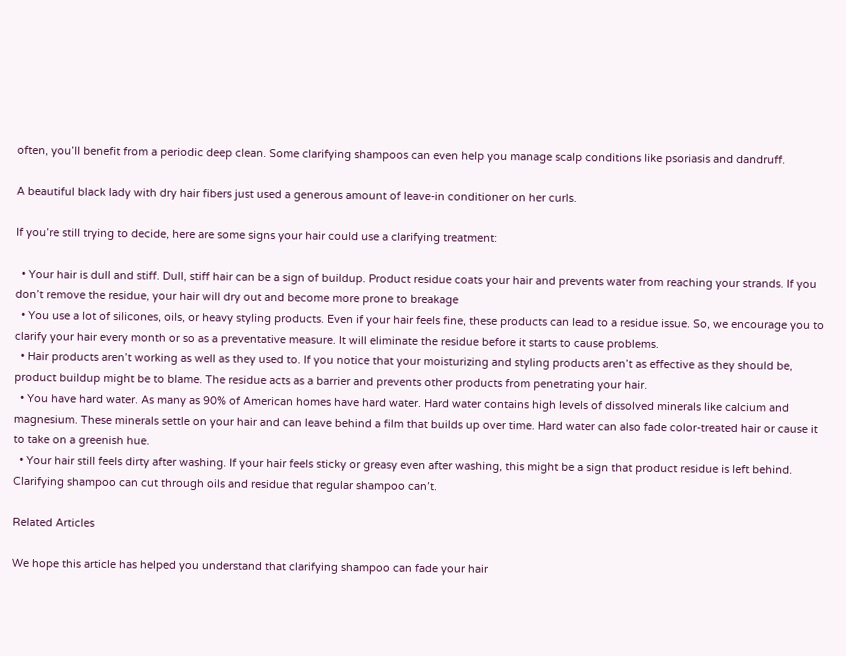often, you’ll benefit from a periodic deep clean. Some clarifying shampoos can even help you manage scalp conditions like psoriasis and dandruff.

A beautiful black lady with dry hair fibers just used a generous amount of leave-in conditioner on her curls.

If you’re still trying to decide, here are some signs your hair could use a clarifying treatment:

  • Your hair is dull and stiff. Dull, stiff hair can be a sign of buildup. Product residue coats your hair and prevents water from reaching your strands. If you don’t remove the residue, your hair will dry out and become more prone to breakage
  • You use a lot of silicones, oils, or heavy styling products. Even if your hair feels fine, these products can lead to a residue issue. So, we encourage you to clarify your hair every month or so as a preventative measure. It will eliminate the residue before it starts to cause problems.
  • Hair products aren’t working as well as they used to. If you notice that your moisturizing and styling products aren’t as effective as they should be, product buildup might be to blame. The residue acts as a barrier and prevents other products from penetrating your hair.
  • You have hard water. As many as 90% of American homes have hard water. Hard water contains high levels of dissolved minerals like calcium and magnesium. These minerals settle on your hair and can leave behind a film that builds up over time. Hard water can also fade color-treated hair or cause it to take on a greenish hue.
  • Your hair still feels dirty after washing. If your hair feels sticky or greasy even after washing, this might be a sign that product residue is left behind. Clarifying shampoo can cut through oils and residue that regular shampoo can’t.

Related Articles

We hope this article has helped you understand that clarifying shampoo can fade your hair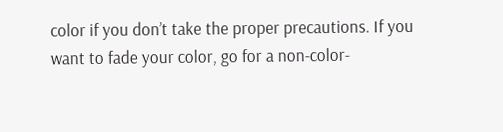color if you don’t take the proper precautions. If you want to fade your color, go for a non-color-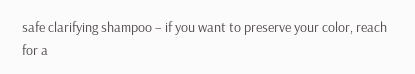safe clarifying shampoo – if you want to preserve your color, reach for a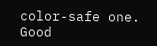color-safe one. Good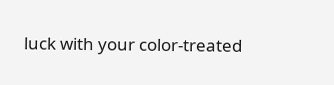luck with your color-treated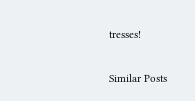tresses!

Similar Posts